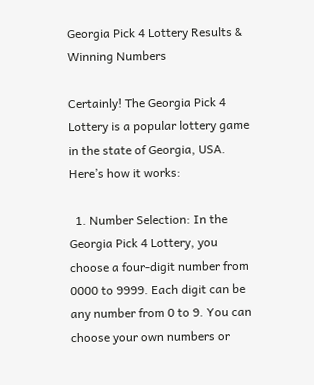Georgia Pick 4 Lottery Results & Winning Numbers

Certainly! The Georgia Pick 4 Lottery is a popular lottery game in the state of Georgia, USA. Here’s how it works:

  1. Number Selection: In the Georgia Pick 4 Lottery, you choose a four-digit number from 0000 to 9999. Each digit can be any number from 0 to 9. You can choose your own numbers or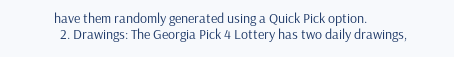have them randomly generated using a Quick Pick option.
  2. Drawings: The Georgia Pick 4 Lottery has two daily drawings,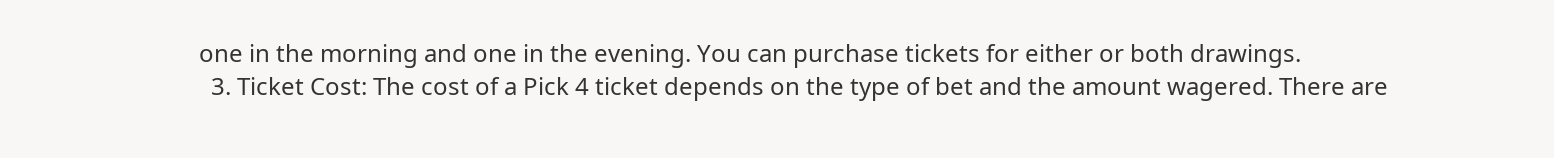one in the morning and one in the evening. You can purchase tickets for either or both drawings.
  3. Ticket Cost: The cost of a Pick 4 ticket depends on the type of bet and the amount wagered. There are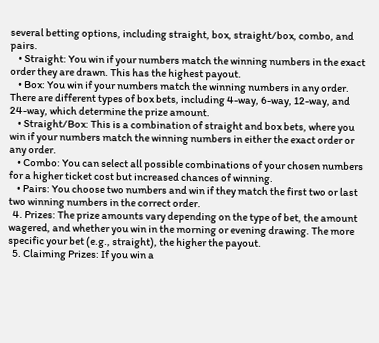several betting options, including straight, box, straight/box, combo, and pairs.
    • Straight: You win if your numbers match the winning numbers in the exact order they are drawn. This has the highest payout.
    • Box: You win if your numbers match the winning numbers in any order. There are different types of box bets, including 4-way, 6-way, 12-way, and 24-way, which determine the prize amount.
    • Straight/Box: This is a combination of straight and box bets, where you win if your numbers match the winning numbers in either the exact order or any order.
    • Combo: You can select all possible combinations of your chosen numbers for a higher ticket cost but increased chances of winning.
    • Pairs: You choose two numbers and win if they match the first two or last two winning numbers in the correct order.
  4. Prizes: The prize amounts vary depending on the type of bet, the amount wagered, and whether you win in the morning or evening drawing. The more specific your bet (e.g., straight), the higher the payout.
  5. Claiming Prizes: If you win a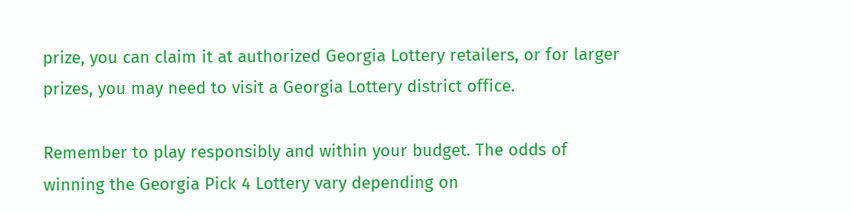prize, you can claim it at authorized Georgia Lottery retailers, or for larger prizes, you may need to visit a Georgia Lottery district office.

Remember to play responsibly and within your budget. The odds of winning the Georgia Pick 4 Lottery vary depending on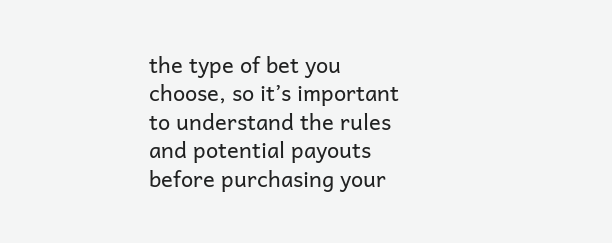the type of bet you choose, so it’s important to understand the rules and potential payouts before purchasing your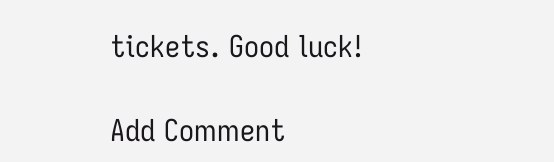tickets. Good luck!

Add Comment